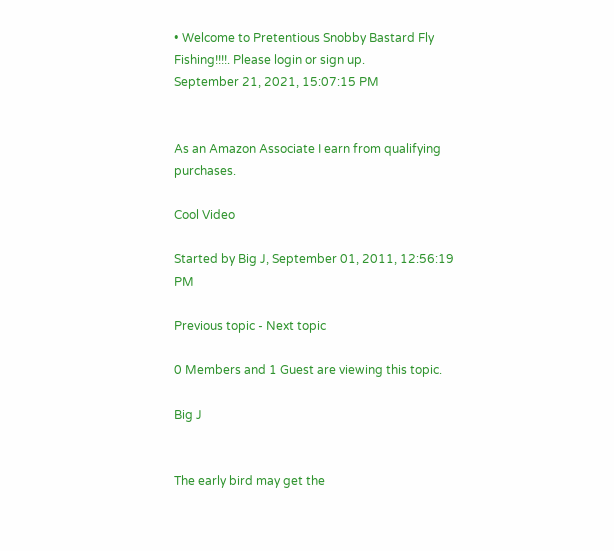• Welcome to Pretentious Snobby Bastard Fly Fishing!!!!. Please login or sign up.
September 21, 2021, 15:07:15 PM


As an Amazon Associate I earn from qualifying purchases.

Cool Video

Started by Big J, September 01, 2011, 12:56:19 PM

Previous topic - Next topic

0 Members and 1 Guest are viewing this topic.

Big J


The early bird may get the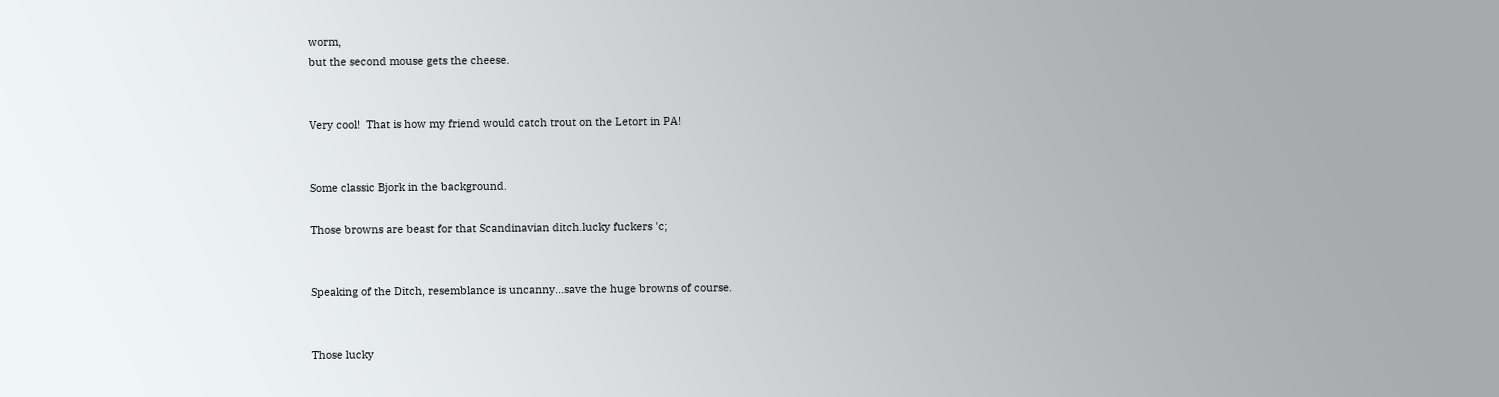worm,
but the second mouse gets the cheese.


Very cool!  That is how my friend would catch trout on the Letort in PA!


Some classic Bjork in the background.

Those browns are beast for that Scandinavian ditch.lucky fuckers 'c;


Speaking of the Ditch, resemblance is uncanny...save the huge browns of course.


Those lucky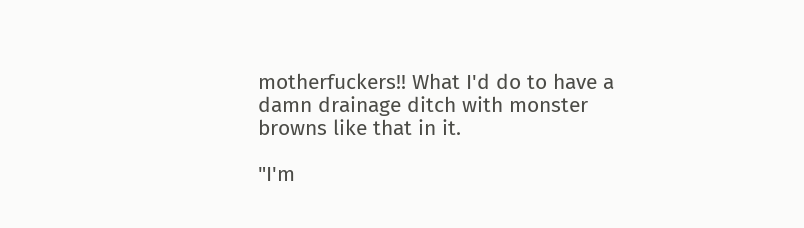motherfuckers!! What I'd do to have a damn drainage ditch with monster browns like that in it.

"I'm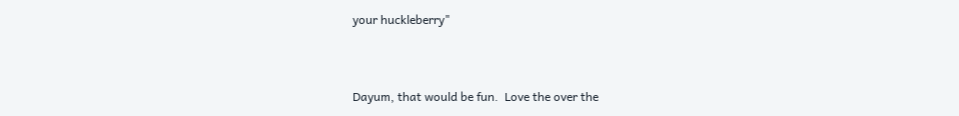your huckleberry"


Dayum, that would be fun.  Love the over the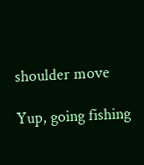shoulder move

Yup, going fishing